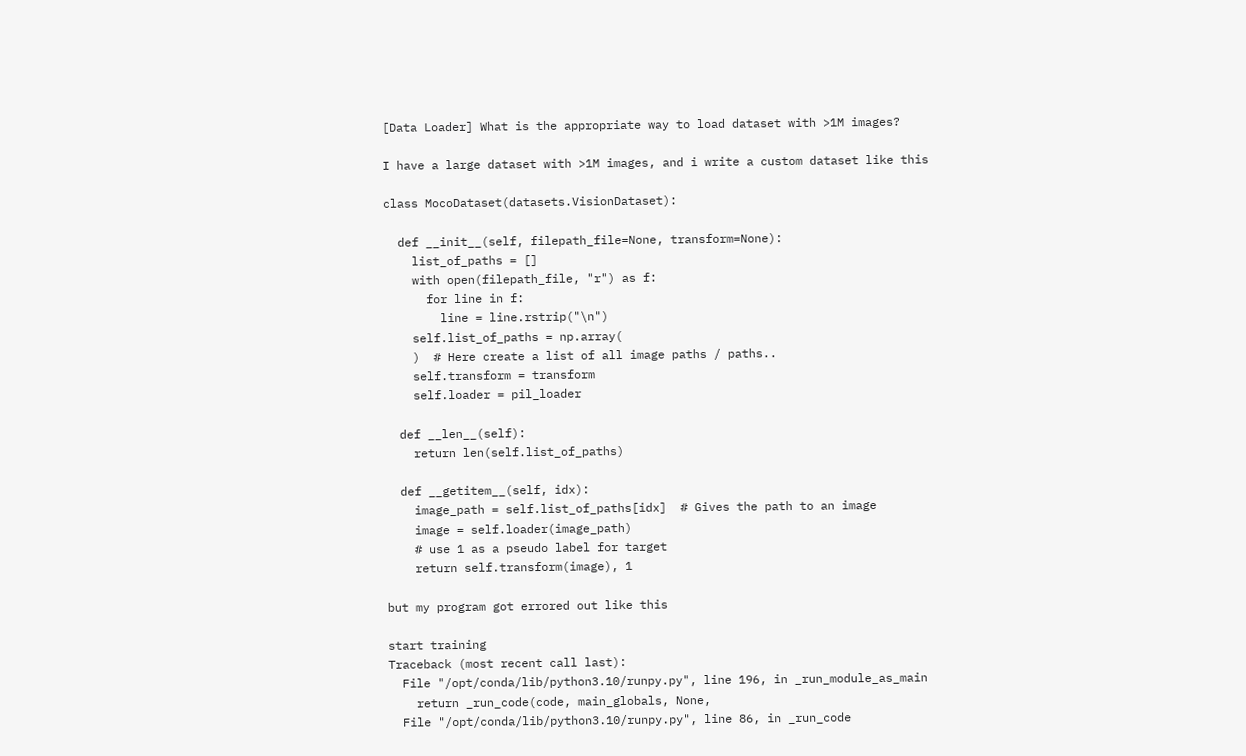[Data Loader] What is the appropriate way to load dataset with >1M images?

I have a large dataset with >1M images, and i write a custom dataset like this

class MocoDataset(datasets.VisionDataset):

  def __init__(self, filepath_file=None, transform=None):
    list_of_paths = []
    with open(filepath_file, "r") as f:
      for line in f:
        line = line.rstrip("\n")
    self.list_of_paths = np.array(
    )  # Here create a list of all image paths / paths..
    self.transform = transform
    self.loader = pil_loader

  def __len__(self):
    return len(self.list_of_paths)

  def __getitem__(self, idx):
    image_path = self.list_of_paths[idx]  # Gives the path to an image
    image = self.loader(image_path)
    # use 1 as a pseudo label for target
    return self.transform(image), 1

but my program got errored out like this

start training
Traceback (most recent call last):
  File "/opt/conda/lib/python3.10/runpy.py", line 196, in _run_module_as_main
    return _run_code(code, main_globals, None,
  File "/opt/conda/lib/python3.10/runpy.py", line 86, in _run_code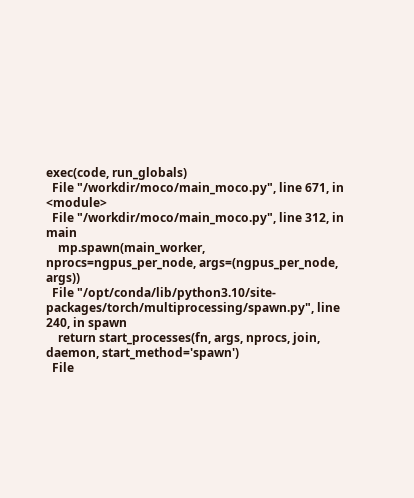exec(code, run_globals)
  File "/workdir/moco/main_moco.py", line 671, in <module>
  File "/workdir/moco/main_moco.py", line 312, in main
    mp.spawn(main_worker, nprocs=ngpus_per_node, args=(ngpus_per_node, args))
  File "/opt/conda/lib/python3.10/site-packages/torch/multiprocessing/spawn.py", line 240, in spawn
    return start_processes(fn, args, nprocs, join, daemon, start_method='spawn')
  File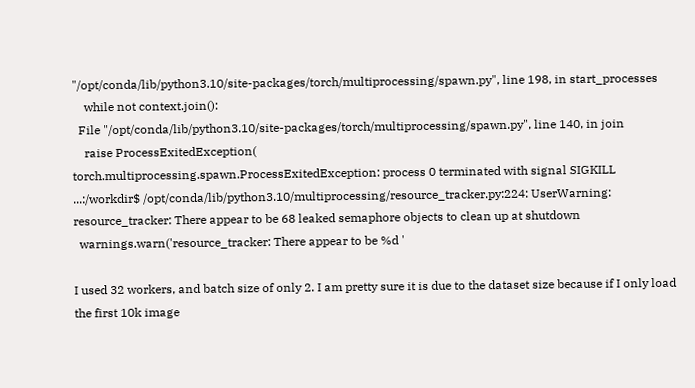"/opt/conda/lib/python3.10/site-packages/torch/multiprocessing/spawn.py", line 198, in start_processes
    while not context.join():
  File "/opt/conda/lib/python3.10/site-packages/torch/multiprocessing/spawn.py", line 140, in join
    raise ProcessExitedException(
torch.multiprocessing.spawn.ProcessExitedException: process 0 terminated with signal SIGKILL
...:/workdir$ /opt/conda/lib/python3.10/multiprocessing/resource_tracker.py:224: UserWarning: resource_tracker: There appear to be 68 leaked semaphore objects to clean up at shutdown
  warnings.warn('resource_tracker: There appear to be %d '

I used 32 workers, and batch size of only 2. I am pretty sure it is due to the dataset size because if I only load the first 10k image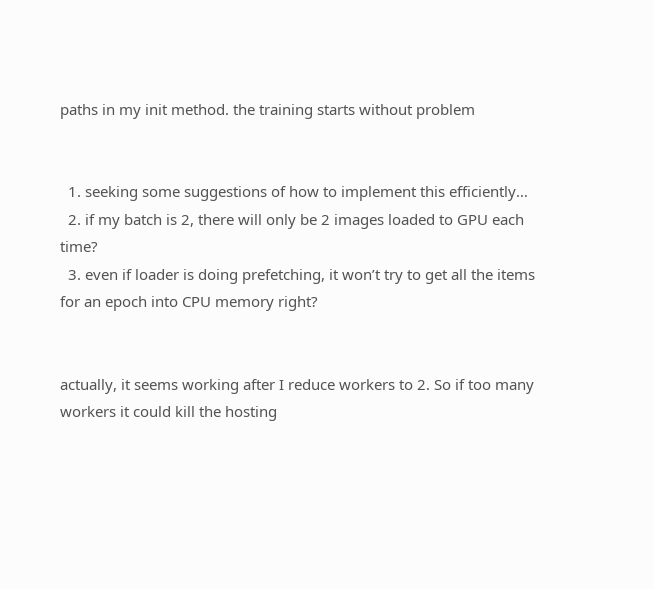paths in my init method. the training starts without problem


  1. seeking some suggestions of how to implement this efficiently…
  2. if my batch is 2, there will only be 2 images loaded to GPU each time?
  3. even if loader is doing prefetching, it won’t try to get all the items for an epoch into CPU memory right?


actually, it seems working after I reduce workers to 2. So if too many workers it could kill the hosting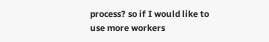process? so if I would like to use more workers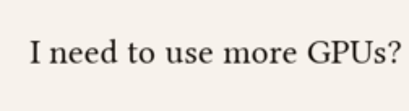I need to use more GPUs?